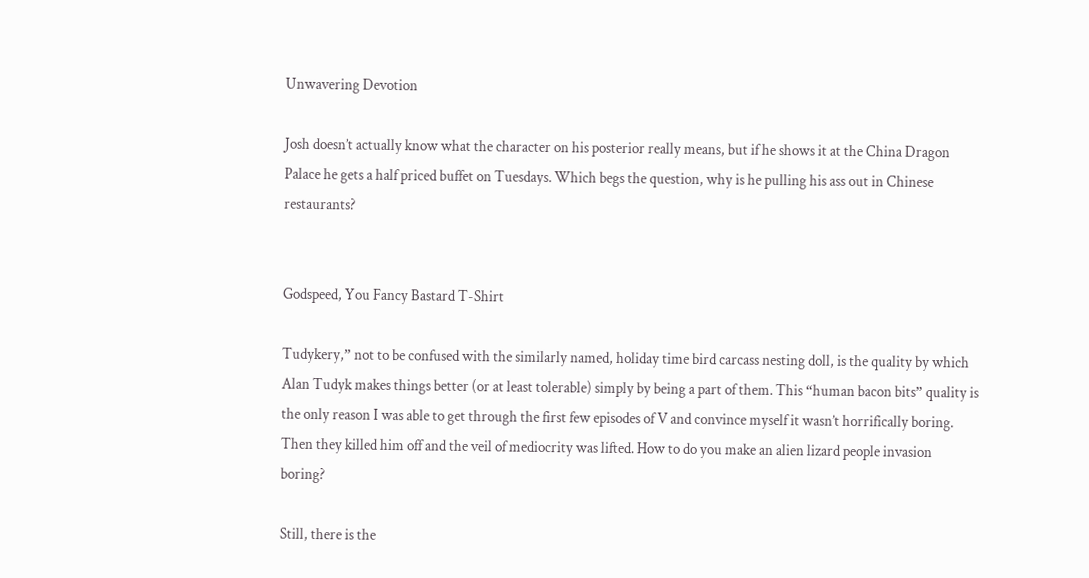Unwavering Devotion

Josh doesn’t actually know what the character on his posterior really means, but if he shows it at the China Dragon Palace he gets a half priced buffet on Tuesdays. Which begs the question, why is he pulling his ass out in Chinese restaurants?


Godspeed, You Fancy Bastard T-Shirt

Tudykery,” not to be confused with the similarly named, holiday time bird carcass nesting doll, is the quality by which Alan Tudyk makes things better (or at least tolerable) simply by being a part of them. This “human bacon bits” quality is the only reason I was able to get through the first few episodes of V and convince myself it wasn’t horrifically boring. Then they killed him off and the veil of mediocrity was lifted. How to do you make an alien lizard people invasion boring?

Still, there is the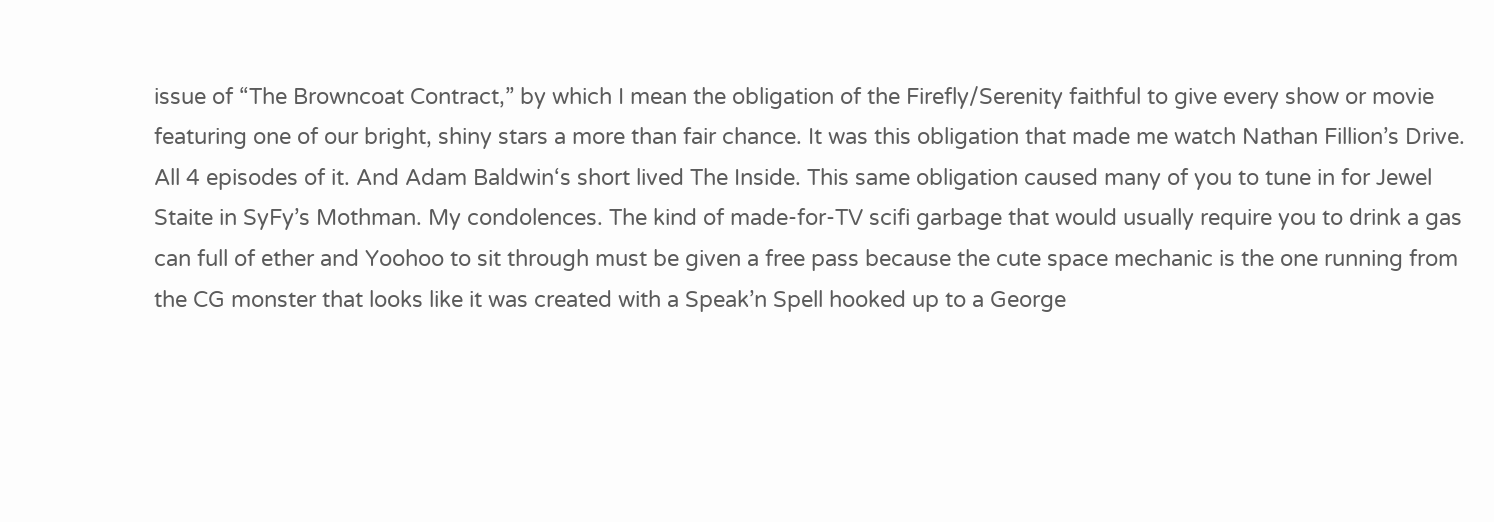issue of “The Browncoat Contract,” by which I mean the obligation of the Firefly/Serenity faithful to give every show or movie featuring one of our bright, shiny stars a more than fair chance. It was this obligation that made me watch Nathan Fillion’s Drive. All 4 episodes of it. And Adam Baldwin‘s short lived The Inside. This same obligation caused many of you to tune in for Jewel Staite in SyFy’s Mothman. My condolences. The kind of made-for-TV scifi garbage that would usually require you to drink a gas can full of ether and Yoohoo to sit through must be given a free pass because the cute space mechanic is the one running from the CG monster that looks like it was created with a Speak’n Spell hooked up to a George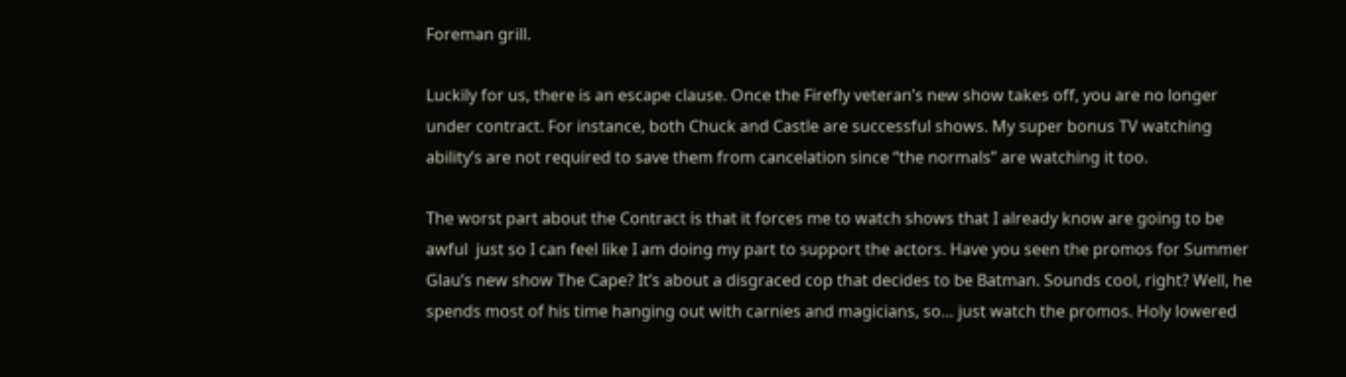Foreman grill.

Luckily for us, there is an escape clause. Once the Firefly veteran’s new show takes off, you are no longer under contract. For instance, both Chuck and Castle are successful shows. My super bonus TV watching ability’s are not required to save them from cancelation since “the normals” are watching it too.

The worst part about the Contract is that it forces me to watch shows that I already know are going to be awful  just so I can feel like I am doing my part to support the actors. Have you seen the promos for Summer Glau’s new show The Cape? It’s about a disgraced cop that decides to be Batman. Sounds cool, right? Well, he spends most of his time hanging out with carnies and magicians, so… just watch the promos. Holy lowered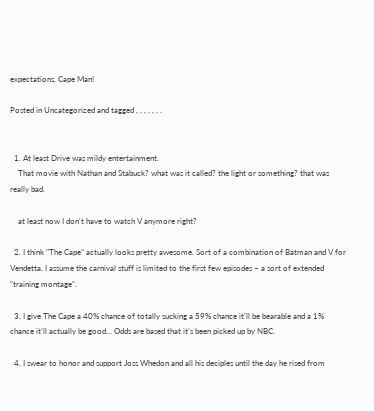expectations, Cape Man!

Posted in Uncategorized and tagged , , , , , , .


  1. At least Drive was mildy entertainment.
    That movie with Nathan and Stabuck? what was it called? the light or something? that was really bad.

    at least now I don't have to watch V anymore right?

  2. I think "The Cape" actually looks pretty awesome. Sort of a combination of Batman and V for Vendetta. I assume the carnival stuff is limited to the first few episodes – a sort of extended "training montage".

  3. I give The Cape a 40% chance of totally sucking a 59% chance it’ll be bearable and a 1% chance it’ll actually be good… Odds are based that it’s been picked up by NBC.

  4. I swear to honor and support Joss Whedon and all his deciples until the day he rised from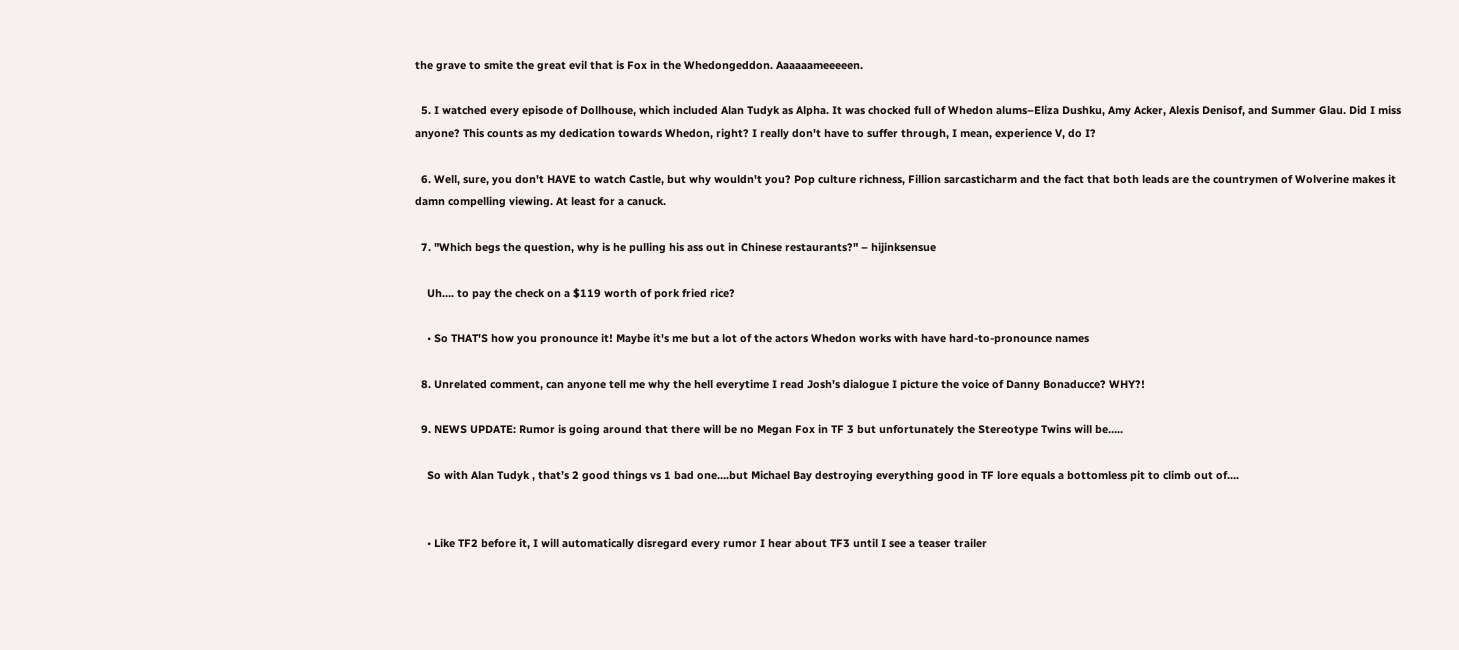the grave to smite the great evil that is Fox in the Whedongeddon. Aaaaaameeeeen.

  5. I watched every episode of Dollhouse, which included Alan Tudyk as Alpha. It was chocked full of Whedon alums–Eliza Dushku, Amy Acker, Alexis Denisof, and Summer Glau. Did I miss anyone? This counts as my dedication towards Whedon, right? I really don't have to suffer through, I mean, experience V, do I?

  6. Well, sure, you don't HAVE to watch Castle, but why wouldn't you? Pop culture richness, Fillion sarcasticharm and the fact that both leads are the countrymen of Wolverine makes it damn compelling viewing. At least for a canuck.

  7. "Which begs the question, why is he pulling his ass out in Chinese restaurants?" – hijinksensue

    Uh…. to pay the check on a $119 worth of pork fried rice?

    • So THAT'S how you pronounce it! Maybe it's me but a lot of the actors Whedon works with have hard-to-pronounce names

  8. Unrelated comment, can anyone tell me why the hell everytime I read Josh's dialogue I picture the voice of Danny Bonaducce? WHY?!

  9. NEWS UPDATE: Rumor is going around that there will be no Megan Fox in TF 3 but unfortunately the Stereotype Twins will be…..

    So with Alan Tudyk , that’s 2 good things vs 1 bad one….but Michael Bay destroying everything good in TF lore equals a bottomless pit to climb out of….


    • Like TF2 before it, I will automatically disregard every rumor I hear about TF3 until I see a teaser trailer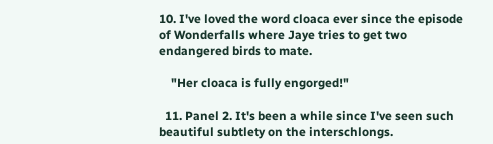10. I've loved the word cloaca ever since the episode of Wonderfalls where Jaye tries to get two endangered birds to mate.

    "Her cloaca is fully engorged!"

  11. Panel 2. It's been a while since I've seen such beautiful subtlety on the interschlongs.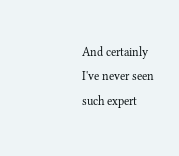And certainly I've never seen such expert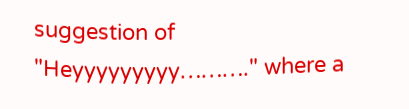suggestion of "Heyyyyyyyyy………." where a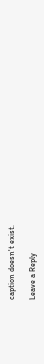caption doesn't exist.

Leave a Reply